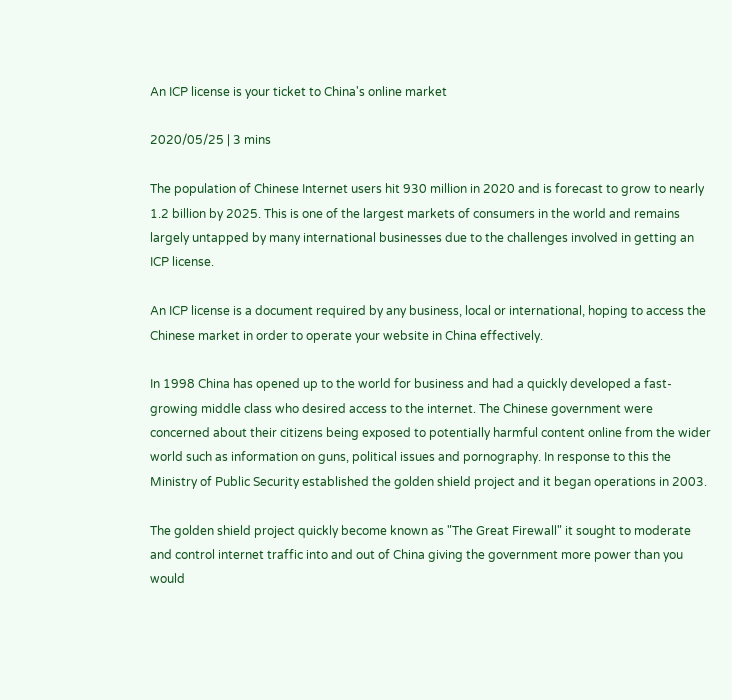An ICP license is your ticket to China's online market

2020/05/25 | 3 mins

The population of Chinese Internet users hit 930 million in 2020 and is forecast to grow to nearly 1.2 billion by 2025. This is one of the largest markets of consumers in the world and remains largely untapped by many international businesses due to the challenges involved in getting an ICP license.

An ICP license is a document required by any business, local or international, hoping to access the Chinese market in order to operate your website in China effectively.

In 1998 China has opened up to the world for business and had a quickly developed a fast-growing middle class who desired access to the internet. The Chinese government were concerned about their citizens being exposed to potentially harmful content online from the wider world such as information on guns, political issues and pornography. In response to this the Ministry of Public Security established the golden shield project and it began operations in 2003.

The golden shield project quickly become known as "The Great Firewall" it sought to moderate and control internet traffic into and out of China giving the government more power than you would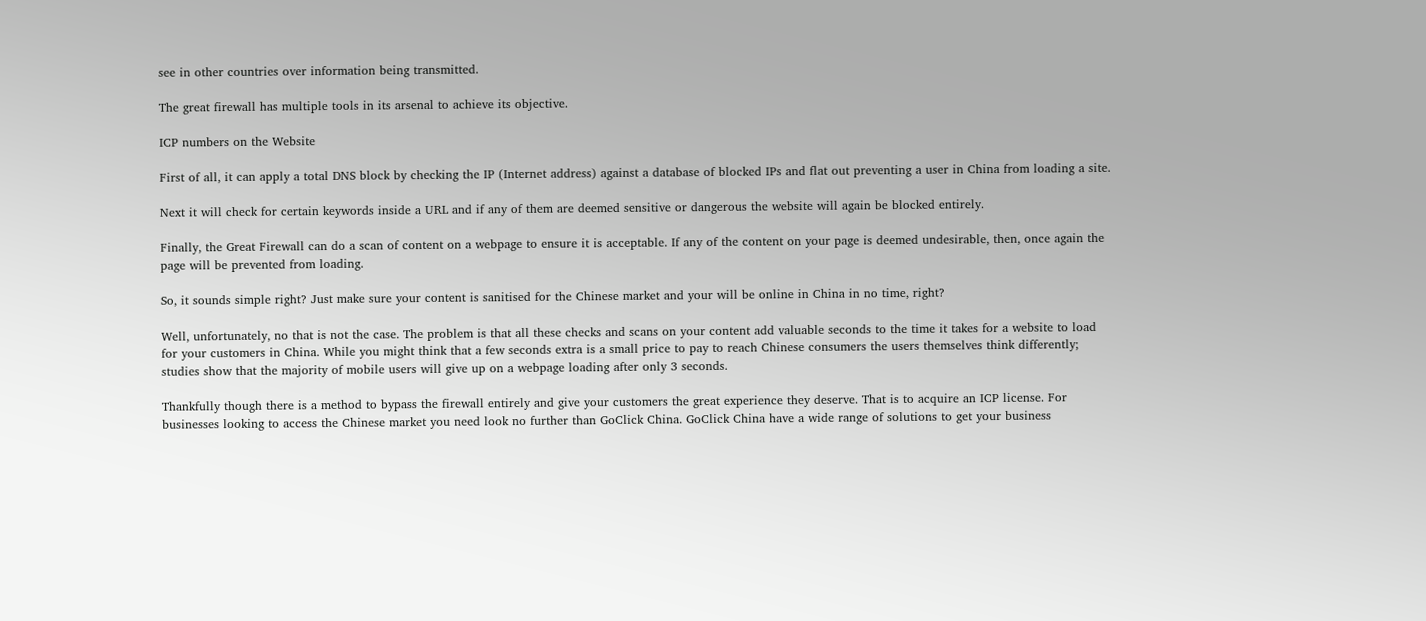see in other countries over information being transmitted.

The great firewall has multiple tools in its arsenal to achieve its objective.

ICP numbers on the Website

First of all, it can apply a total DNS block by checking the IP (Internet address) against a database of blocked IPs and flat out preventing a user in China from loading a site.

Next it will check for certain keywords inside a URL and if any of them are deemed sensitive or dangerous the website will again be blocked entirely.

Finally, the Great Firewall can do a scan of content on a webpage to ensure it is acceptable. If any of the content on your page is deemed undesirable, then, once again the page will be prevented from loading.

So, it sounds simple right? Just make sure your content is sanitised for the Chinese market and your will be online in China in no time, right?

Well, unfortunately, no that is not the case. The problem is that all these checks and scans on your content add valuable seconds to the time it takes for a website to load for your customers in China. While you might think that a few seconds extra is a small price to pay to reach Chinese consumers the users themselves think differently; studies show that the majority of mobile users will give up on a webpage loading after only 3 seconds.

Thankfully though there is a method to bypass the firewall entirely and give your customers the great experience they deserve. That is to acquire an ICP license. For businesses looking to access the Chinese market you need look no further than GoClick China. GoClick China have a wide range of solutions to get your business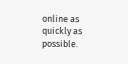online as quickly as possible.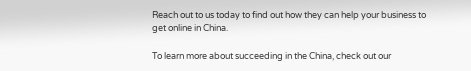Reach out to us today to find out how they can help your business to get online in China.

To learn more about succeeding in the China, check out our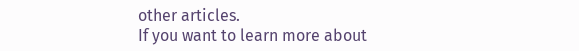other articles.
If you want to learn more about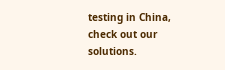testing in China, check out our solutions.